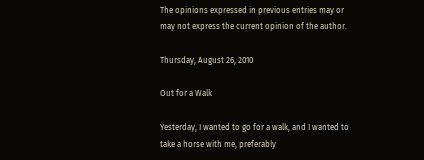The opinions expressed in previous entries may or may not express the current opinion of the author.

Thursday, August 26, 2010

Out for a Walk

Yesterday, I wanted to go for a walk, and I wanted to take a horse with me, preferably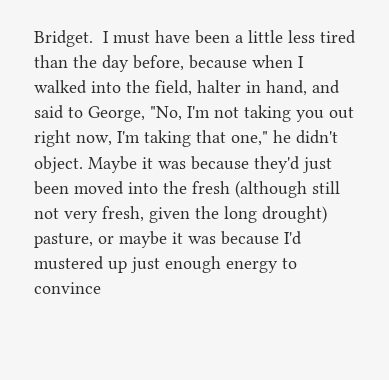Bridget.  I must have been a little less tired than the day before, because when I walked into the field, halter in hand, and said to George, "No, I'm not taking you out right now, I'm taking that one," he didn't object. Maybe it was because they'd just been moved into the fresh (although still not very fresh, given the long drought) pasture, or maybe it was because I'd mustered up just enough energy to convince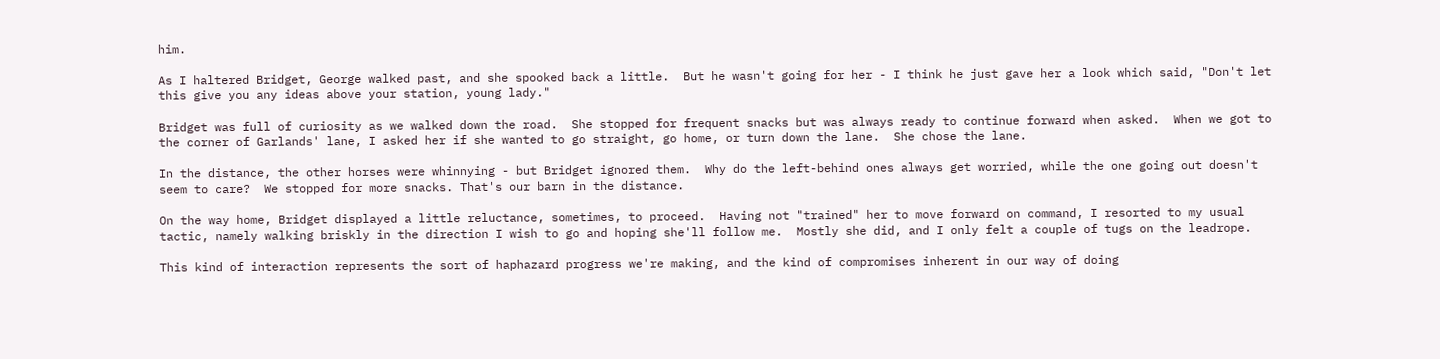him.

As I haltered Bridget, George walked past, and she spooked back a little.  But he wasn't going for her - I think he just gave her a look which said, "Don't let this give you any ideas above your station, young lady."

Bridget was full of curiosity as we walked down the road.  She stopped for frequent snacks but was always ready to continue forward when asked.  When we got to the corner of Garlands' lane, I asked her if she wanted to go straight, go home, or turn down the lane.  She chose the lane.

In the distance, the other horses were whinnying - but Bridget ignored them.  Why do the left-behind ones always get worried, while the one going out doesn't seem to care?  We stopped for more snacks. That's our barn in the distance.

On the way home, Bridget displayed a little reluctance, sometimes, to proceed.  Having not "trained" her to move forward on command, I resorted to my usual tactic, namely walking briskly in the direction I wish to go and hoping she'll follow me.  Mostly she did, and I only felt a couple of tugs on the leadrope.

This kind of interaction represents the sort of haphazard progress we're making, and the kind of compromises inherent in our way of doing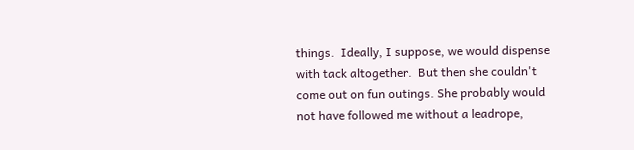things.  Ideally, I suppose, we would dispense with tack altogether.  But then she couldn't come out on fun outings. She probably would not have followed me without a leadrope,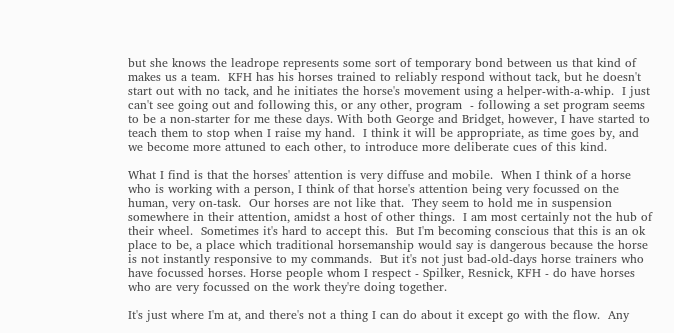but she knows the leadrope represents some sort of temporary bond between us that kind of makes us a team.  KFH has his horses trained to reliably respond without tack, but he doesn't start out with no tack, and he initiates the horse's movement using a helper-with-a-whip.  I just can't see going out and following this, or any other, program  - following a set program seems to be a non-starter for me these days. With both George and Bridget, however, I have started to teach them to stop when I raise my hand.  I think it will be appropriate, as time goes by, and we become more attuned to each other, to introduce more deliberate cues of this kind.

What I find is that the horses' attention is very diffuse and mobile.  When I think of a horse who is working with a person, I think of that horse's attention being very focussed on the human, very on-task.  Our horses are not like that.  They seem to hold me in suspension somewhere in their attention, amidst a host of other things.  I am most certainly not the hub of their wheel.  Sometimes it's hard to accept this.  But I'm becoming conscious that this is an ok place to be, a place which traditional horsemanship would say is dangerous because the horse is not instantly responsive to my commands.  But it's not just bad-old-days horse trainers who have focussed horses. Horse people whom I respect - Spilker, Resnick, KFH - do have horses who are very focussed on the work they're doing together.

It's just where I'm at, and there's not a thing I can do about it except go with the flow.  Any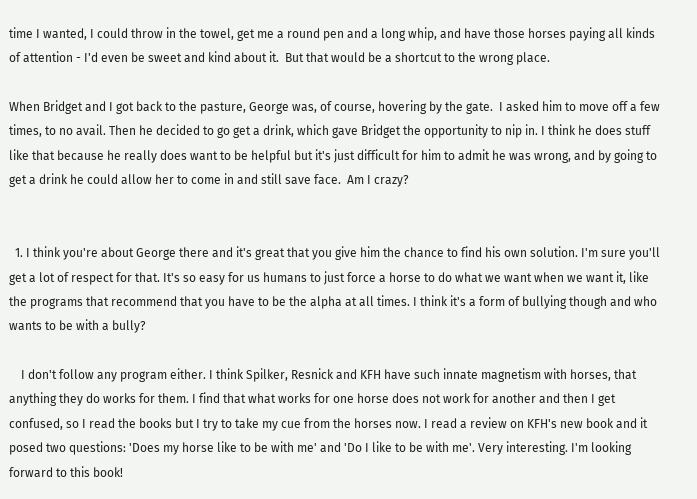time I wanted, I could throw in the towel, get me a round pen and a long whip, and have those horses paying all kinds of attention - I'd even be sweet and kind about it.  But that would be a shortcut to the wrong place.

When Bridget and I got back to the pasture, George was, of course, hovering by the gate.  I asked him to move off a few times, to no avail. Then he decided to go get a drink, which gave Bridget the opportunity to nip in. I think he does stuff like that because he really does want to be helpful but it's just difficult for him to admit he was wrong, and by going to get a drink he could allow her to come in and still save face.  Am I crazy?


  1. I think you're about George there and it's great that you give him the chance to find his own solution. I'm sure you'll get a lot of respect for that. It's so easy for us humans to just force a horse to do what we want when we want it, like the programs that recommend that you have to be the alpha at all times. I think it's a form of bullying though and who wants to be with a bully?

    I don't follow any program either. I think Spilker, Resnick and KFH have such innate magnetism with horses, that anything they do works for them. I find that what works for one horse does not work for another and then I get confused, so I read the books but I try to take my cue from the horses now. I read a review on KFH's new book and it posed two questions: 'Does my horse like to be with me' and 'Do I like to be with me'. Very interesting. I'm looking forward to this book!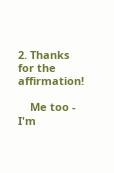2. Thanks for the affirmation!

    Me too - I'm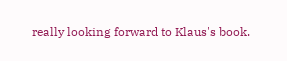really looking forward to Klaus's book.